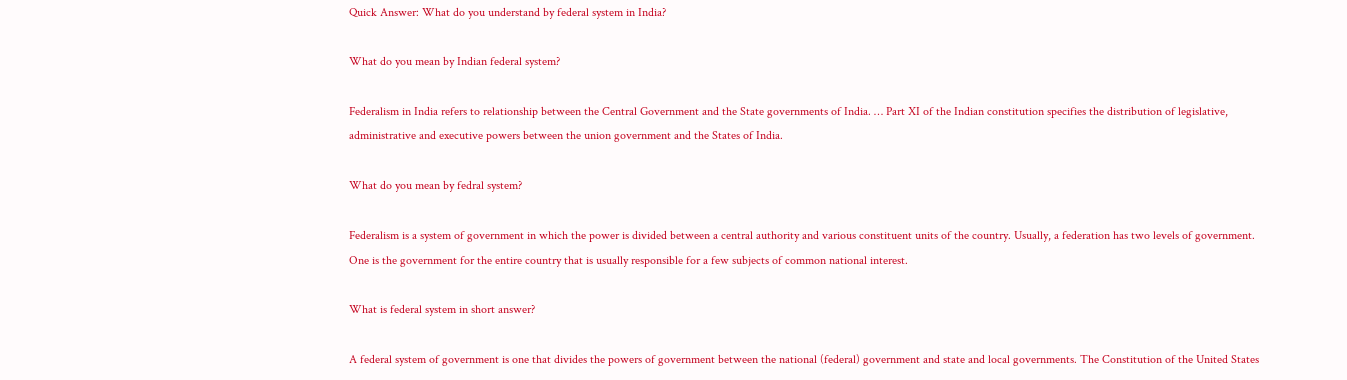Quick Answer: What do you understand by federal system in India?

What do you mean by Indian federal system?

Federalism in India refers to relationship between the Central Government and the State governments of India. … Part XI of the Indian constitution specifies the distribution of legislative, administrative and executive powers between the union government and the States of India.

What do you mean by fedral system?

Federalism is a system of government in which the power is divided between a central authority and various constituent units of the country. Usually, a federation has two levels of government. One is the government for the entire country that is usually responsible for a few subjects of common national interest.

What is federal system in short answer?

A federal system of government is one that divides the powers of government between the national (federal) government and state and local governments. The Constitution of the United States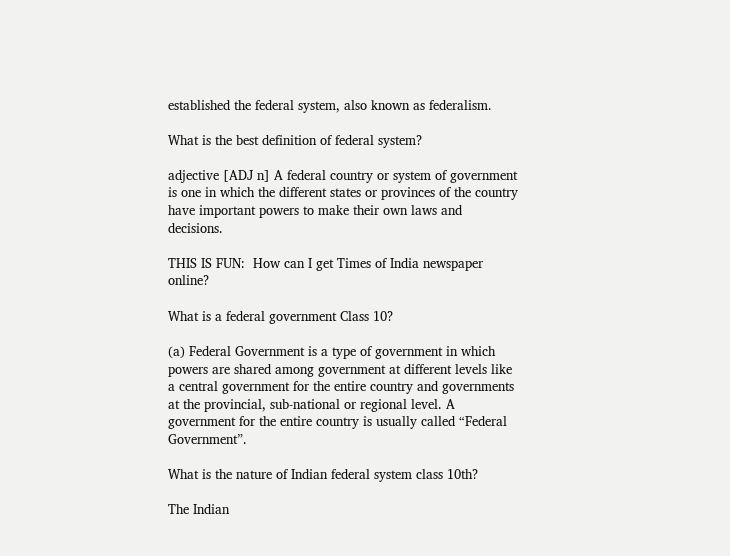established the federal system, also known as federalism.

What is the best definition of federal system?

adjective [ADJ n] A federal country or system of government is one in which the different states or provinces of the country have important powers to make their own laws and decisions.

THIS IS FUN:  How can I get Times of India newspaper online?

What is a federal government Class 10?

(a) Federal Government is a type of government in which powers are shared among government at different levels like a central government for the entire country and governments at the provincial, sub-national or regional level. A government for the entire country is usually called “Federal Government”.

What is the nature of Indian federal system class 10th?

The Indian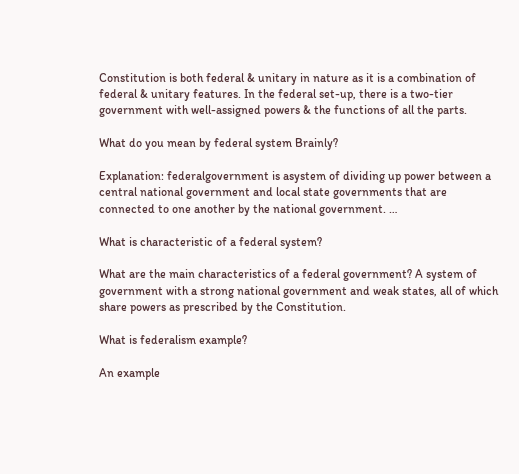Constitution is both federal & unitary in nature as it is a combination of federal & unitary features. In the federal set-up, there is a two-tier government with well-assigned powers & the functions of all the parts.

What do you mean by federal system Brainly?

Explanation: federalgovernment is asystem of dividing up power between a central national government and local state governments that are connected to one another by the national government. …

What is characteristic of a federal system?

What are the main characteristics of a federal government? A system of government with a strong national government and weak states, all of which share powers as prescribed by the Constitution.

What is federalism example?

An example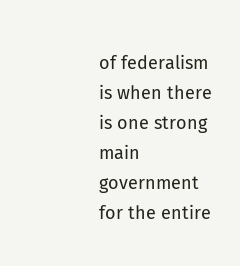of federalism is when there is one strong main government for the entire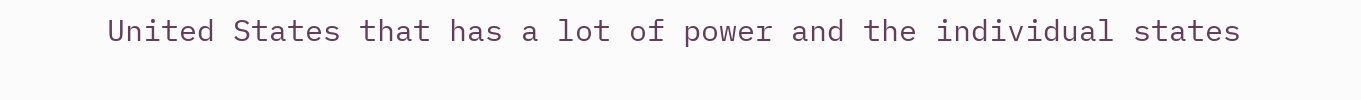United States that has a lot of power and the individual states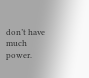don’t have much power.